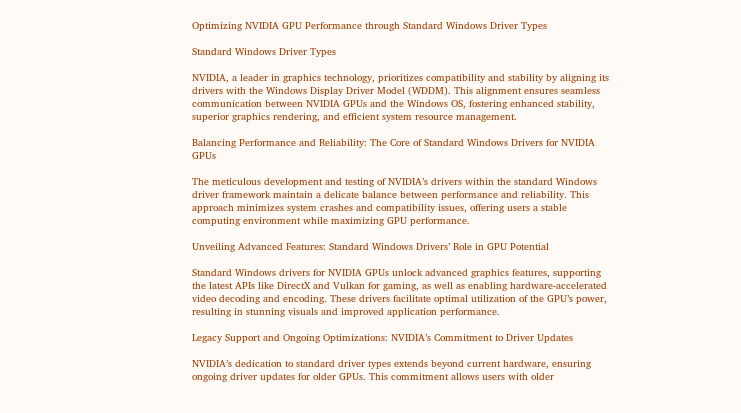Optimizing NVIDIA GPU Performance through Standard Windows Driver Types

Standard Windows Driver Types

NVIDIA, a leader in graphics technology, prioritizes compatibility and stability by aligning its drivers with the Windows Display Driver Model (WDDM). This alignment ensures seamless communication between NVIDIA GPUs and the Windows OS, fostering enhanced stability, superior graphics rendering, and efficient system resource management.

Balancing Performance and Reliability: The Core of Standard Windows Drivers for NVIDIA GPUs

The meticulous development and testing of NVIDIA’s drivers within the standard Windows driver framework maintain a delicate balance between performance and reliability. This approach minimizes system crashes and compatibility issues, offering users a stable computing environment while maximizing GPU performance.

Unveiling Advanced Features: Standard Windows Drivers’ Role in GPU Potential

Standard Windows drivers for NVIDIA GPUs unlock advanced graphics features, supporting the latest APIs like DirectX and Vulkan for gaming, as well as enabling hardware-accelerated video decoding and encoding. These drivers facilitate optimal utilization of the GPU’s power, resulting in stunning visuals and improved application performance.

Legacy Support and Ongoing Optimizations: NVIDIA’s Commitment to Driver Updates

NVIDIA’s dedication to standard driver types extends beyond current hardware, ensuring ongoing driver updates for older GPUs. This commitment allows users with older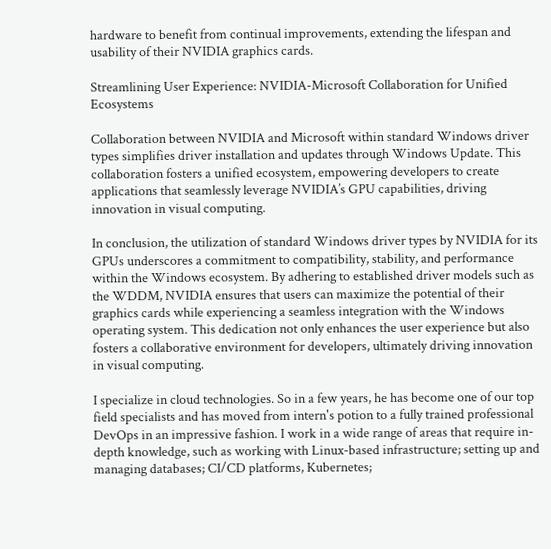hardware to benefit from continual improvements, extending the lifespan and usability of their NVIDIA graphics cards.

Streamlining User Experience: NVIDIA-Microsoft Collaboration for Unified Ecosystems

Collaboration between NVIDIA and Microsoft within standard Windows driver types simplifies driver installation and updates through Windows Update. This collaboration fosters a unified ecosystem, empowering developers to create applications that seamlessly leverage NVIDIA’s GPU capabilities, driving innovation in visual computing.

In conclusion, the utilization of standard Windows driver types by NVIDIA for its GPUs underscores a commitment to compatibility, stability, and performance within the Windows ecosystem. By adhering to established driver models such as the WDDM, NVIDIA ensures that users can maximize the potential of their graphics cards while experiencing a seamless integration with the Windows operating system. This dedication not only enhances the user experience but also fosters a collaborative environment for developers, ultimately driving innovation in visual computing.

I specialize in cloud technologies. So in a few years, he has become one of our top field specialists and has moved from intern's potion to a fully trained professional DevOps in an impressive fashion. I work in a wide range of areas that require in-depth knowledge, such as working with Linux-based infrastructure; setting up and managing databases; CI/CD platforms, Kubernetes;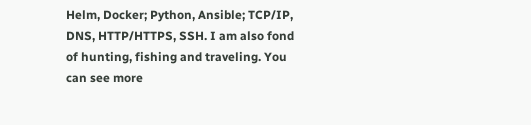Helm, Docker; Python, Ansible; TCP/IP, DNS, HTTP/HTTPS, SSH. I am also fond of hunting, fishing and traveling. You can see more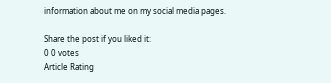information about me on my social media pages.

Share the post if you liked it:
0 0 votes
Article Rating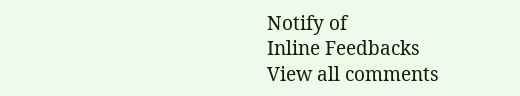Notify of
Inline Feedbacks
View all comments